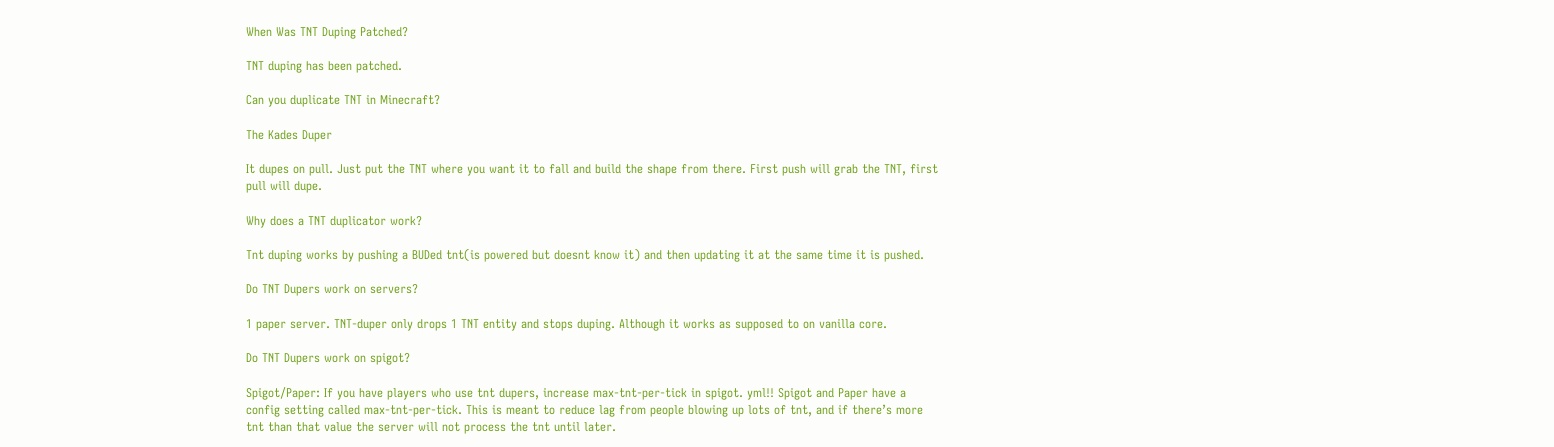When Was TNT Duping Patched?

TNT duping has been patched.

Can you duplicate TNT in Minecraft?

The Kades Duper

It dupes on pull. Just put the TNT where you want it to fall and build the shape from there. First push will grab the TNT, first pull will dupe.

Why does a TNT duplicator work?

Tnt duping works by pushing a BUDed tnt(is powered but doesnt know it) and then updating it at the same time it is pushed.

Do TNT Dupers work on servers?

1 paper server. TNT-duper only drops 1 TNT entity and stops duping. Although it works as supposed to on vanilla core.

Do TNT Dupers work on spigot?

Spigot/Paper: If you have players who use tnt dupers, increase max-tnt-per-tick in spigot. yml!! Spigot and Paper have a config setting called max-tnt-per-tick. This is meant to reduce lag from people blowing up lots of tnt, and if there’s more tnt than that value the server will not process the tnt until later.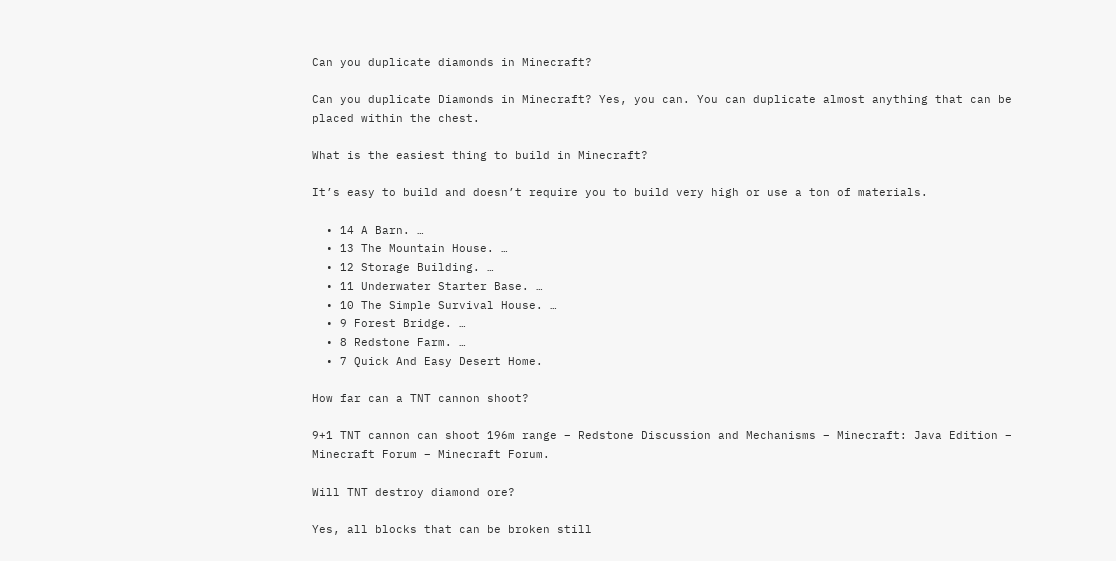Can you duplicate diamonds in Minecraft?

Can you duplicate Diamonds in Minecraft? Yes, you can. You can duplicate almost anything that can be placed within the chest.

What is the easiest thing to build in Minecraft?

It’s easy to build and doesn’t require you to build very high or use a ton of materials.

  • 14 A Barn. …
  • 13 The Mountain House. …
  • 12 Storage Building. …
  • 11 Underwater Starter Base. …
  • 10 The Simple Survival House. …
  • 9 Forest Bridge. …
  • 8 Redstone Farm. …
  • 7 Quick And Easy Desert Home.

How far can a TNT cannon shoot?

9+1 TNT cannon can shoot 196m range – Redstone Discussion and Mechanisms – Minecraft: Java Edition – Minecraft Forum – Minecraft Forum.

Will TNT destroy diamond ore?

Yes, all blocks that can be broken still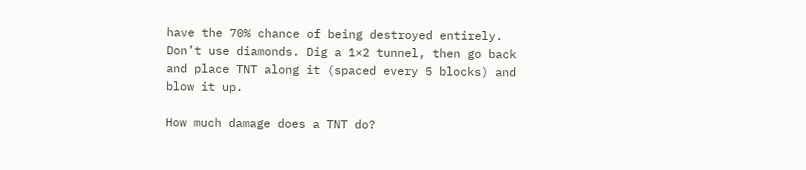have the 70% chance of being destroyed entirely. Don’t use diamonds. Dig a 1×2 tunnel, then go back and place TNT along it (spaced every 5 blocks) and blow it up.

How much damage does a TNT do?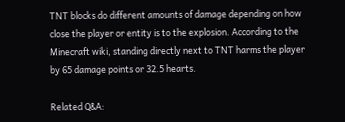TNT blocks do different amounts of damage depending on how close the player or entity is to the explosion. According to the Minecraft wiki, standing directly next to TNT harms the player by 65 damage points or 32.5 hearts.

Related Q&A: